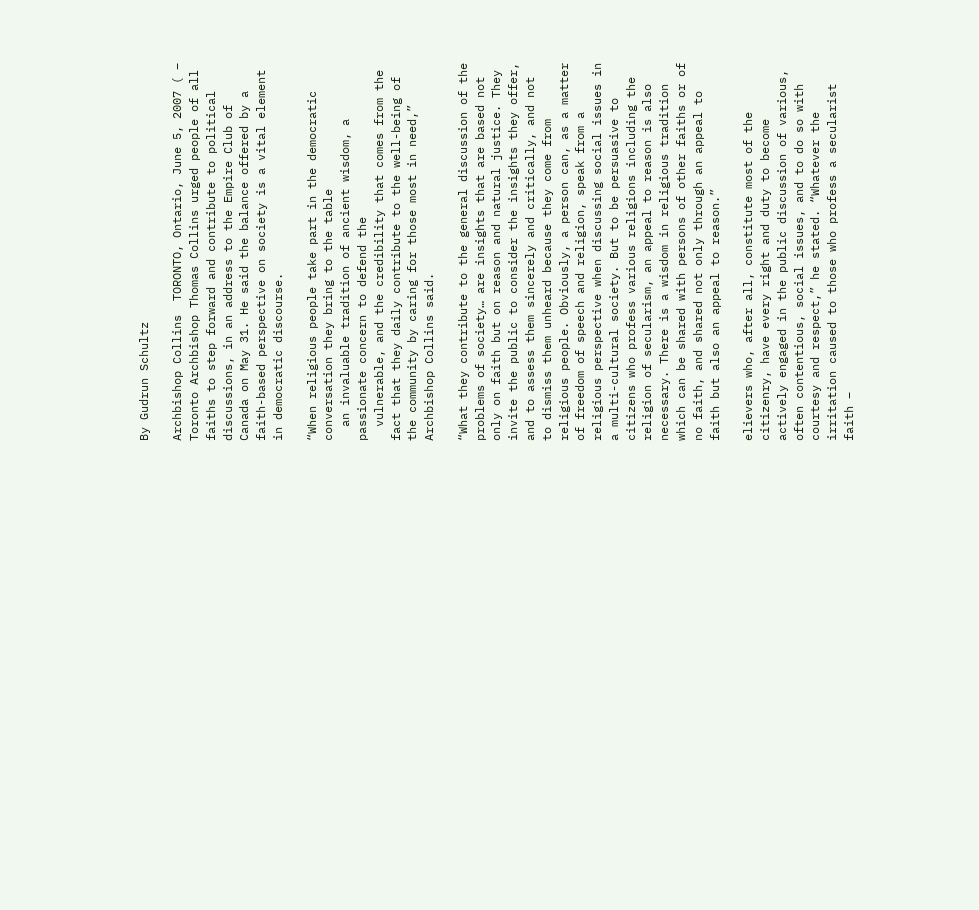By Gudrun Schultz

Archbishop Collins  TORONTO, Ontario, June 5, 2007 ( – Toronto Archbishop Thomas Collins urged people of all faiths to step forward and contribute to political discussions, in an address to the Empire Club of Canada on May 31. He said the balance offered by a faith-based perspective on society is a vital element in democratic discourse.

“When religious people take part in the democratic conversation they bring to the table
  an invaluable tradition of ancient wisdom, a passionate concern to defend the
  vulnerable, and the credibility that comes from the fact that they daily contribute to the well-being of the community by caring for those most in need,” Archbishop Collins said.

“What they contribute to the general discussion of the problems of society… are insights that are based not only on faith but on reason and natural justice. They invite the public to consider the insights they offer, and to assess them sincerely and critically, and not to dismiss them unheard because they come from religious people. Obviously, a person can, as a matter of freedom of speech and religion, speak from a religious perspective when discussing social issues in a multi-cultural society. But to be persuasive to citizens who profess various religions including the religion of secularism, an appeal to reason is also necessary. There is a wisdom in religious tradition which can be shared with persons of other faiths or of no faith, and shared not only through an appeal to faith but also an appeal to reason.”

elievers who, after all, constitute most of the citizenry, have every right and duty to become actively engaged in the public discussion of various, often contentious, social issues, and to do so with courtesy and respect,” he stated. “Whatever the irritation caused to those who profess a secularist faith –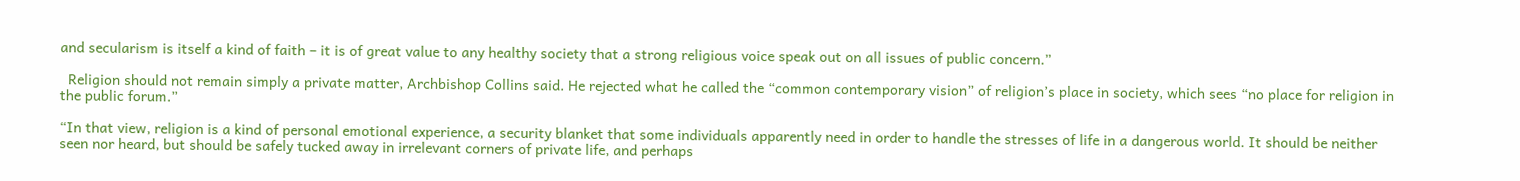and secularism is itself a kind of faith – it is of great value to any healthy society that a strong religious voice speak out on all issues of public concern.”

  Religion should not remain simply a private matter, Archbishop Collins said. He rejected what he called the “common contemporary vision” of religion’s place in society, which sees “no place for religion in the public forum.”

“In that view, religion is a kind of personal emotional experience, a security blanket that some individuals apparently need in order to handle the stresses of life in a dangerous world. It should be neither seen nor heard, but should be safely tucked away in irrelevant corners of private life, and perhaps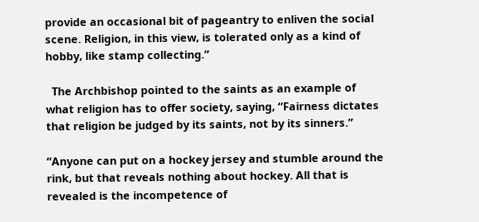provide an occasional bit of pageantry to enliven the social scene. Religion, in this view, is tolerated only as a kind of hobby, like stamp collecting.”

  The Archbishop pointed to the saints as an example of what religion has to offer society, saying, “Fairness dictates that religion be judged by its saints, not by its sinners.”

“Anyone can put on a hockey jersey and stumble around the rink, but that reveals nothing about hockey. All that is revealed is the incompetence of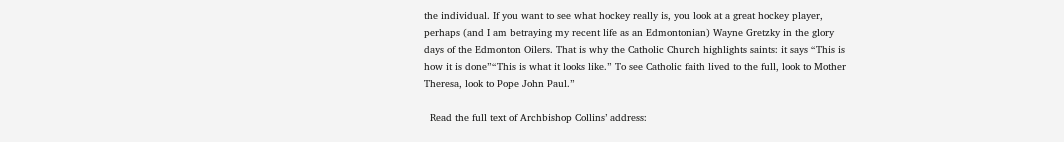the individual. If you want to see what hockey really is, you look at a great hockey player, perhaps (and I am betraying my recent life as an Edmontonian) Wayne Gretzky in the glory days of the Edmonton Oilers. That is why the Catholic Church highlights saints: it says “This is how it is done”“This is what it looks like.” To see Catholic faith lived to the full, look to Mother Theresa, look to Pope John Paul.”

  Read the full text of Archbishop Collins’ address: